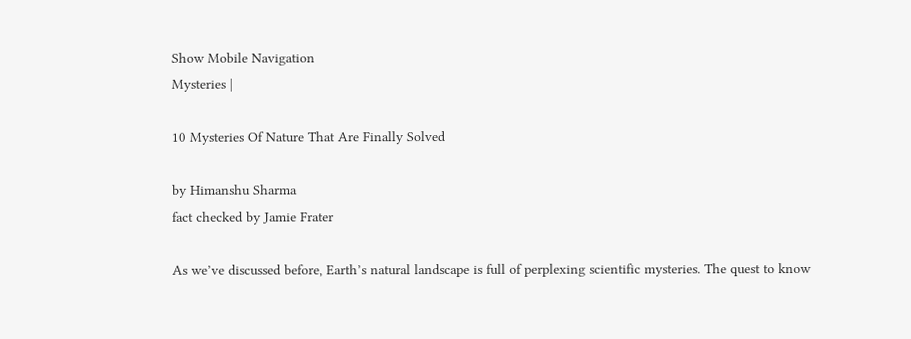Show Mobile Navigation
Mysteries |

10 Mysteries Of Nature That Are Finally Solved

by Himanshu Sharma
fact checked by Jamie Frater

As we’ve discussed before, Earth’s natural landscape is full of perplexing scientific mysteries. The quest to know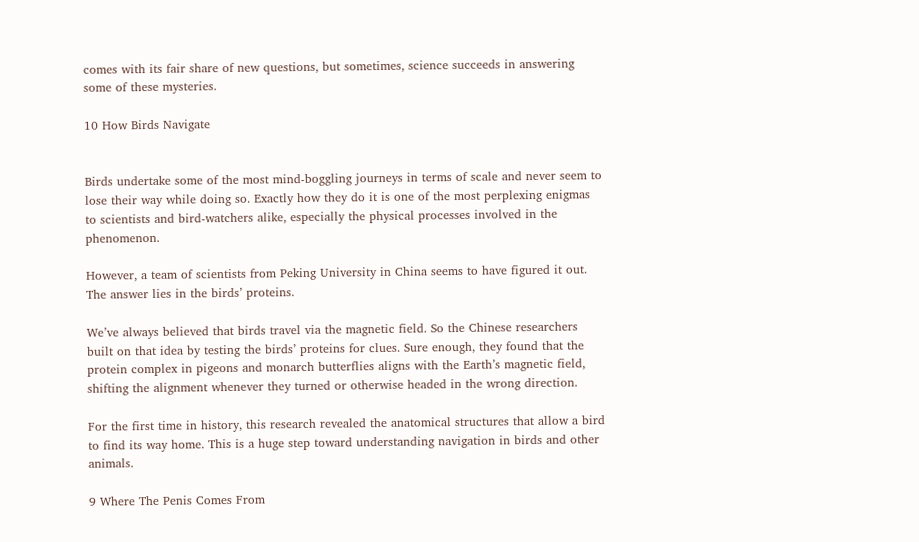comes with its fair share of new questions, but sometimes, science succeeds in answering some of these mysteries.

10 How Birds Navigate


Birds undertake some of the most mind-boggling journeys in terms of scale and never seem to lose their way while doing so. Exactly how they do it is one of the most perplexing enigmas to scientists and bird-watchers alike, especially the physical processes involved in the phenomenon.

However, a team of scientists from Peking University in China seems to have figured it out. The answer lies in the birds’ proteins.

We’ve always believed that birds travel via the magnetic field. So the Chinese researchers built on that idea by testing the birds’ proteins for clues. Sure enough, they found that the protein complex in pigeons and monarch butterflies aligns with the Earth’s magnetic field, shifting the alignment whenever they turned or otherwise headed in the wrong direction.

For the first time in history, this research revealed the anatomical structures that allow a bird to find its way home. This is a huge step toward understanding navigation in birds and other animals.

9 Where The Penis Comes From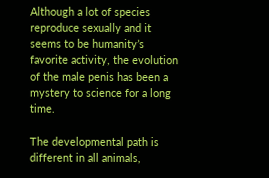Although a lot of species reproduce sexually and it seems to be humanity’s favorite activity, the evolution of the male penis has been a mystery to science for a long time.

The developmental path is different in all animals,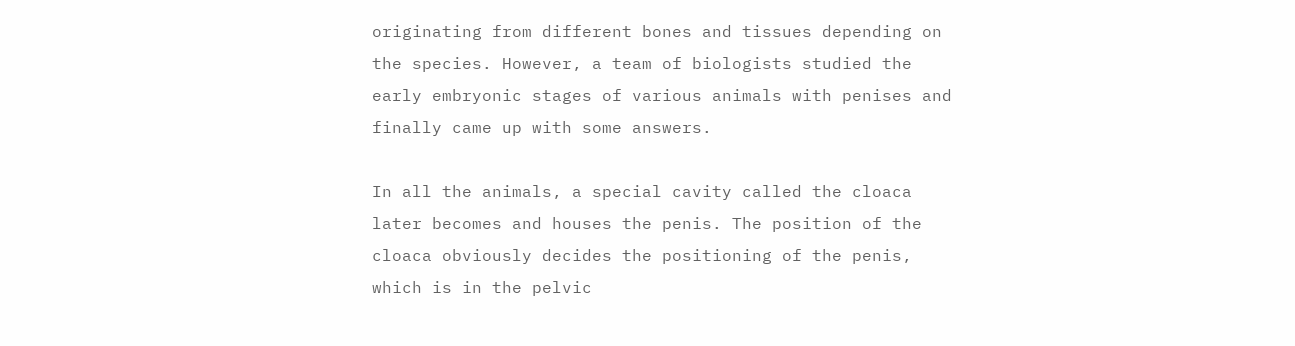originating from different bones and tissues depending on the species. However, a team of biologists studied the early embryonic stages of various animals with penises and finally came up with some answers.

In all the animals, a special cavity called the cloaca later becomes and houses the penis. The position of the cloaca obviously decides the positioning of the penis, which is in the pelvic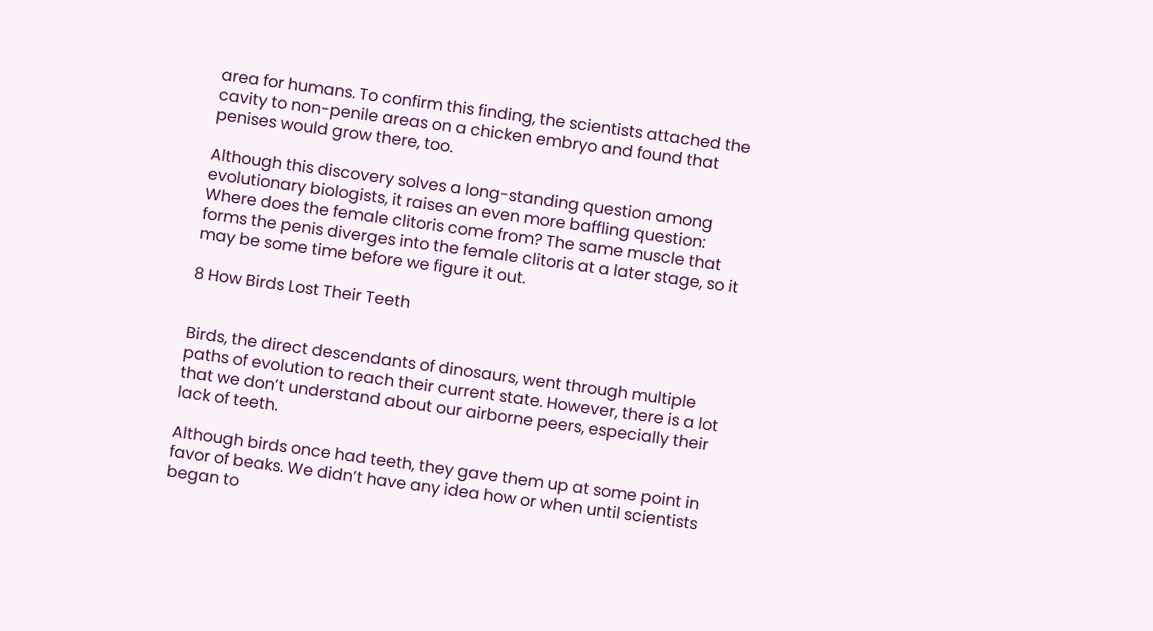area for humans. To confirm this finding, the scientists attached the cavity to non-penile areas on a chicken embryo and found that penises would grow there, too.

Although this discovery solves a long-standing question among evolutionary biologists, it raises an even more baffling question: Where does the female clitoris come from? The same muscle that forms the penis diverges into the female clitoris at a later stage, so it may be some time before we figure it out.

8 How Birds Lost Their Teeth


Birds, the direct descendants of dinosaurs, went through multiple paths of evolution to reach their current state. However, there is a lot that we don’t understand about our airborne peers, especially their lack of teeth.

Although birds once had teeth, they gave them up at some point in favor of beaks. We didn’t have any idea how or when until scientists began to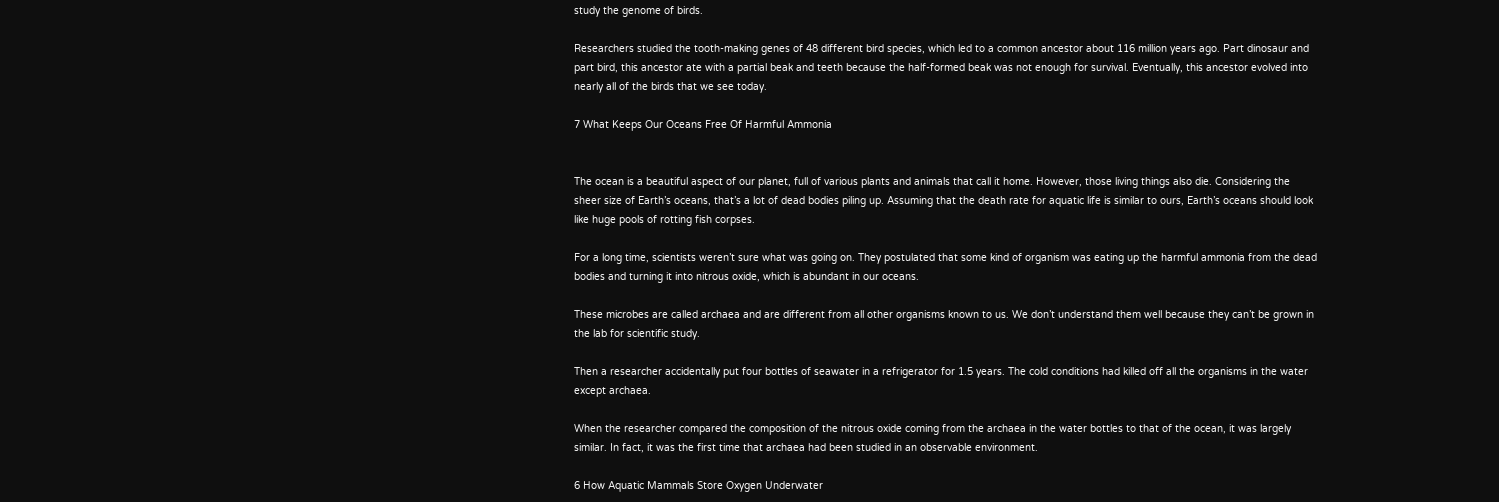study the genome of birds.

Researchers studied the tooth-making genes of 48 different bird species, which led to a common ancestor about 116 million years ago. Part dinosaur and part bird, this ancestor ate with a partial beak and teeth because the half-formed beak was not enough for survival. Eventually, this ancestor evolved into nearly all of the birds that we see today.

7 What Keeps Our Oceans Free Of Harmful Ammonia


The ocean is a beautiful aspect of our planet, full of various plants and animals that call it home. However, those living things also die. Considering the sheer size of Earth’s oceans, that’s a lot of dead bodies piling up. Assuming that the death rate for aquatic life is similar to ours, Earth’s oceans should look like huge pools of rotting fish corpses.

For a long time, scientists weren’t sure what was going on. They postulated that some kind of organism was eating up the harmful ammonia from the dead bodies and turning it into nitrous oxide, which is abundant in our oceans.

These microbes are called archaea and are different from all other organisms known to us. We don’t understand them well because they can’t be grown in the lab for scientific study.

Then a researcher accidentally put four bottles of seawater in a refrigerator for 1.5 years. The cold conditions had killed off all the organisms in the water except archaea.

When the researcher compared the composition of the nitrous oxide coming from the archaea in the water bottles to that of the ocean, it was largely similar. In fact, it was the first time that archaea had been studied in an observable environment.

6 How Aquatic Mammals Store Oxygen Underwater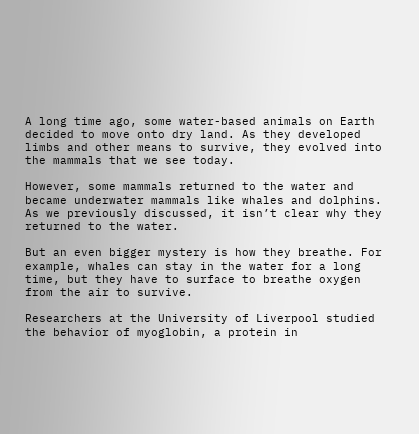A long time ago, some water-based animals on Earth decided to move onto dry land. As they developed limbs and other means to survive, they evolved into the mammals that we see today.

However, some mammals returned to the water and became underwater mammals like whales and dolphins. As we previously discussed, it isn’t clear why they returned to the water.

But an even bigger mystery is how they breathe. For example, whales can stay in the water for a long time, but they have to surface to breathe oxygen from the air to survive.

Researchers at the University of Liverpool studied the behavior of myoglobin, a protein in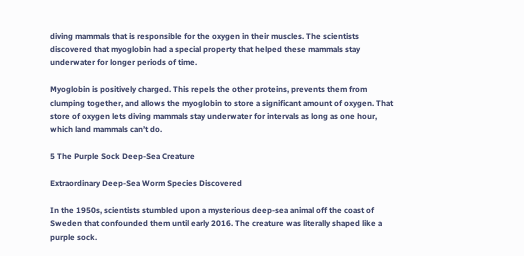diving mammals that is responsible for the oxygen in their muscles. The scientists discovered that myoglobin had a special property that helped these mammals stay underwater for longer periods of time.

Myoglobin is positively charged. This repels the other proteins, prevents them from clumping together, and allows the myoglobin to store a significant amount of oxygen. That store of oxygen lets diving mammals stay underwater for intervals as long as one hour, which land mammals can’t do.

5 The Purple Sock Deep-Sea Creature

Extraordinary Deep-Sea Worm Species Discovered

In the 1950s, scientists stumbled upon a mysterious deep-sea animal off the coast of Sweden that confounded them until early 2016. The creature was literally shaped like a purple sock.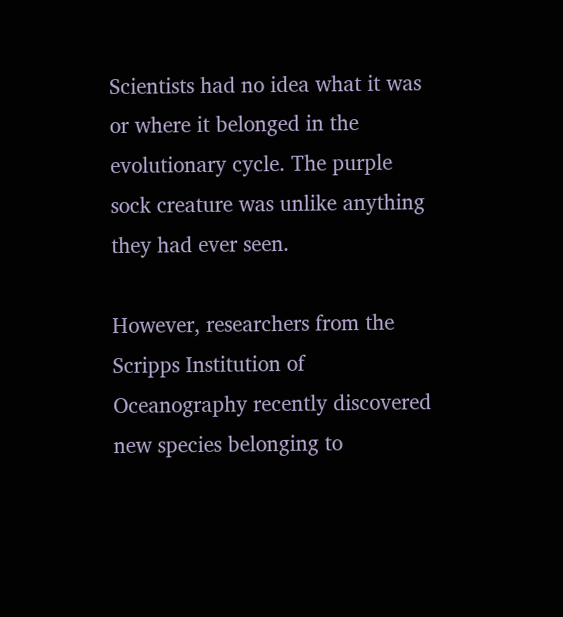Scientists had no idea what it was or where it belonged in the evolutionary cycle. The purple sock creature was unlike anything they had ever seen.

However, researchers from the Scripps Institution of Oceanography recently discovered new species belonging to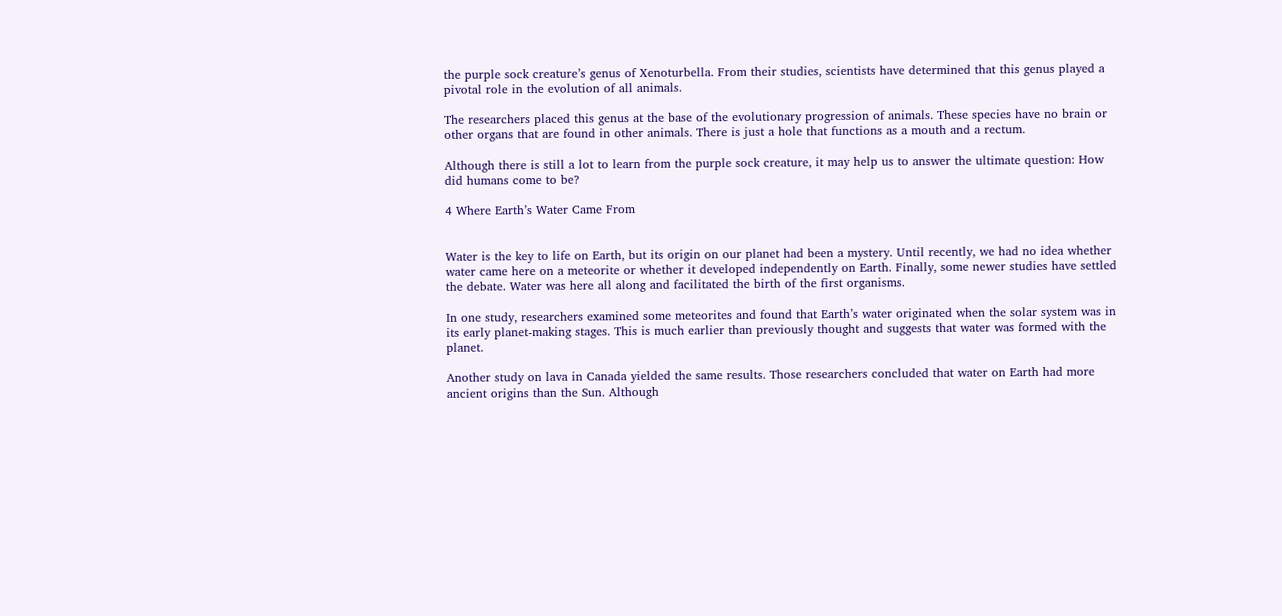the purple sock creature’s genus of Xenoturbella. From their studies, scientists have determined that this genus played a pivotal role in the evolution of all animals.

The researchers placed this genus at the base of the evolutionary progression of animals. These species have no brain or other organs that are found in other animals. There is just a hole that functions as a mouth and a rectum.

Although there is still a lot to learn from the purple sock creature, it may help us to answer the ultimate question: How did humans come to be?

4 Where Earth’s Water Came From


Water is the key to life on Earth, but its origin on our planet had been a mystery. Until recently, we had no idea whether water came here on a meteorite or whether it developed independently on Earth. Finally, some newer studies have settled the debate. Water was here all along and facilitated the birth of the first organisms.

In one study, researchers examined some meteorites and found that Earth’s water originated when the solar system was in its early planet-making stages. This is much earlier than previously thought and suggests that water was formed with the planet.

Another study on lava in Canada yielded the same results. Those researchers concluded that water on Earth had more ancient origins than the Sun. Although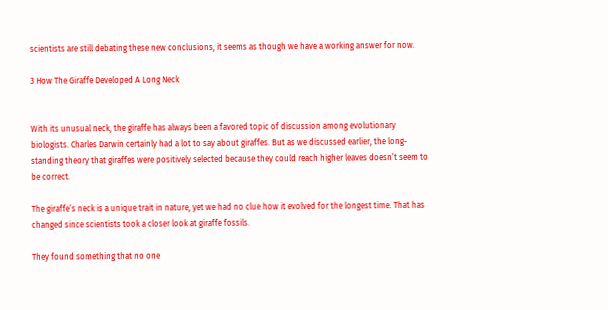scientists are still debating these new conclusions, it seems as though we have a working answer for now.

3 How The Giraffe Developed A Long Neck


With its unusual neck, the giraffe has always been a favored topic of discussion among evolutionary biologists. Charles Darwin certainly had a lot to say about giraffes. But as we discussed earlier, the long-standing theory that giraffes were positively selected because they could reach higher leaves doesn’t seem to be correct.

The giraffe’s neck is a unique trait in nature, yet we had no clue how it evolved for the longest time. That has changed since scientists took a closer look at giraffe fossils.

They found something that no one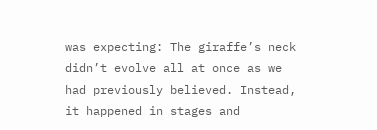was expecting: The giraffe’s neck didn’t evolve all at once as we had previously believed. Instead, it happened in stages and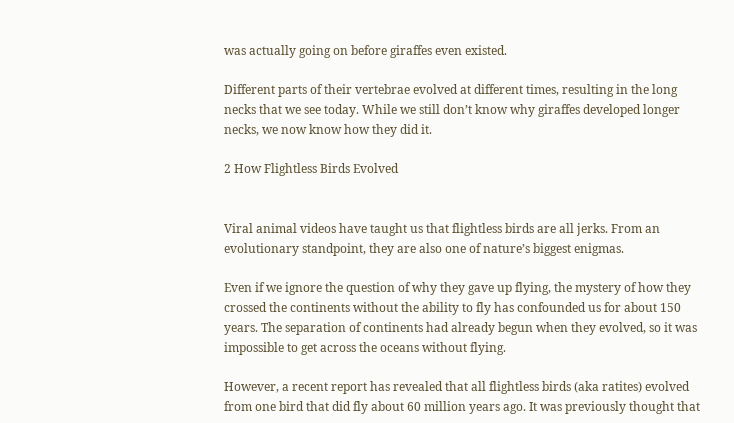was actually going on before giraffes even existed.

Different parts of their vertebrae evolved at different times, resulting in the long necks that we see today. While we still don’t know why giraffes developed longer necks, we now know how they did it.

2 How Flightless Birds Evolved


Viral animal videos have taught us that flightless birds are all jerks. From an evolutionary standpoint, they are also one of nature’s biggest enigmas.

Even if we ignore the question of why they gave up flying, the mystery of how they crossed the continents without the ability to fly has confounded us for about 150 years. The separation of continents had already begun when they evolved, so it was impossible to get across the oceans without flying.

However, a recent report has revealed that all flightless birds (aka ratites) evolved from one bird that did fly about 60 million years ago. It was previously thought that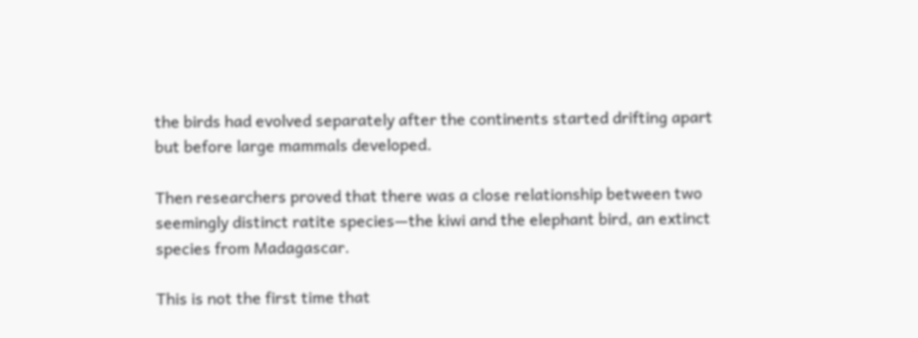the birds had evolved separately after the continents started drifting apart but before large mammals developed.

Then researchers proved that there was a close relationship between two seemingly distinct ratite species—the kiwi and the elephant bird, an extinct species from Madagascar.

This is not the first time that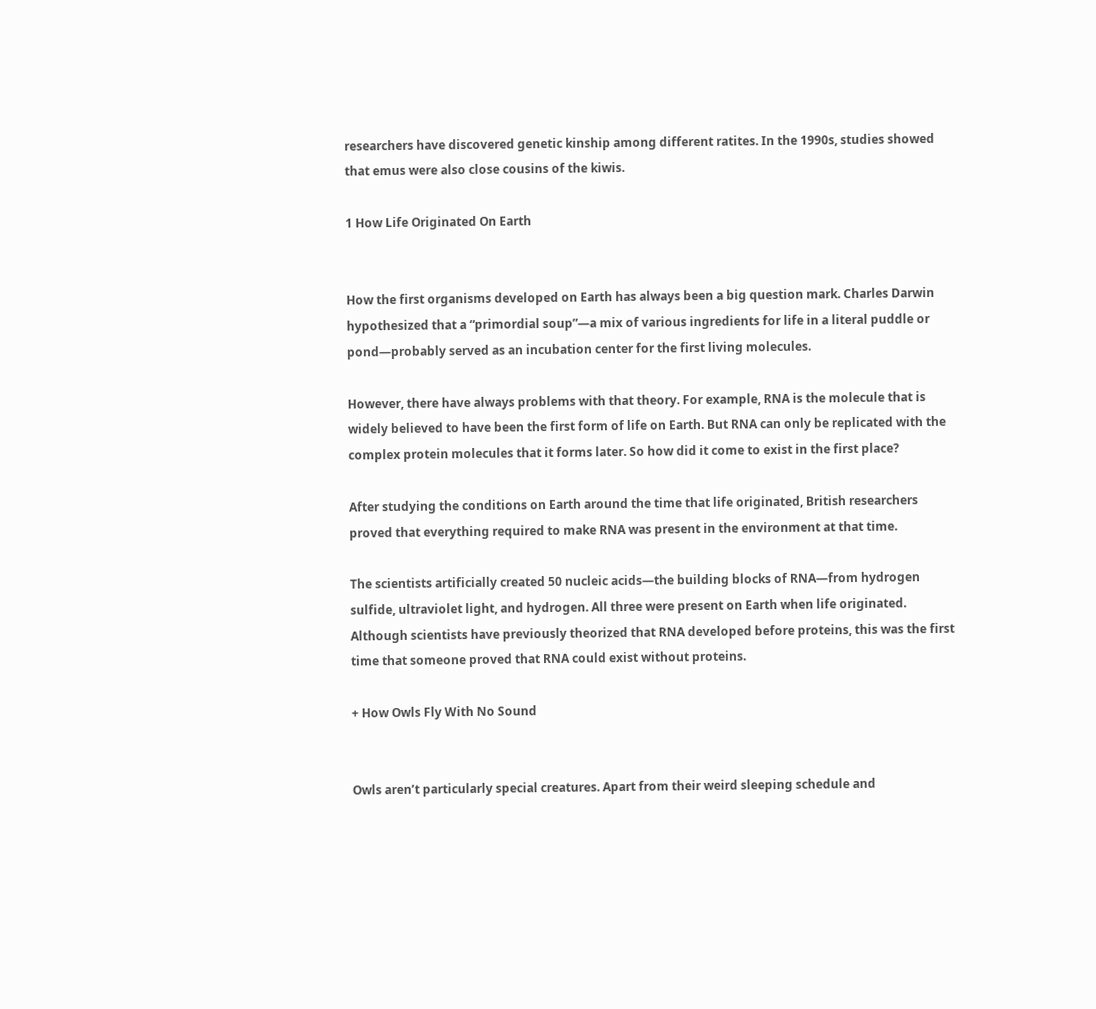researchers have discovered genetic kinship among different ratites. In the 1990s, studies showed that emus were also close cousins of the kiwis.

1 How Life Originated On Earth


How the first organisms developed on Earth has always been a big question mark. Charles Darwin hypothesized that a “primordial soup”—a mix of various ingredients for life in a literal puddle or pond—probably served as an incubation center for the first living molecules.

However, there have always problems with that theory. For example, RNA is the molecule that is widely believed to have been the first form of life on Earth. But RNA can only be replicated with the complex protein molecules that it forms later. So how did it come to exist in the first place?

After studying the conditions on Earth around the time that life originated, British researchers proved that everything required to make RNA was present in the environment at that time.

The scientists artificially created 50 nucleic acids—the building blocks of RNA—from hydrogen sulfide, ultraviolet light, and hydrogen. All three were present on Earth when life originated. Although scientists have previously theorized that RNA developed before proteins, this was the first time that someone proved that RNA could exist without proteins.

+ How Owls Fly With No Sound


Owls aren’t particularly special creatures. Apart from their weird sleeping schedule and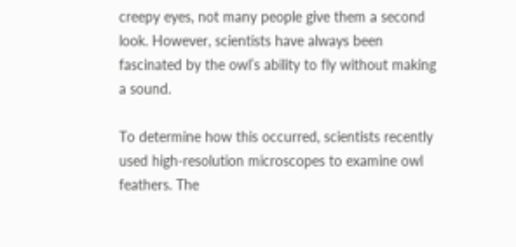creepy eyes, not many people give them a second look. However, scientists have always been fascinated by the owl’s ability to fly without making a sound.

To determine how this occurred, scientists recently used high-resolution microscopes to examine owl feathers. The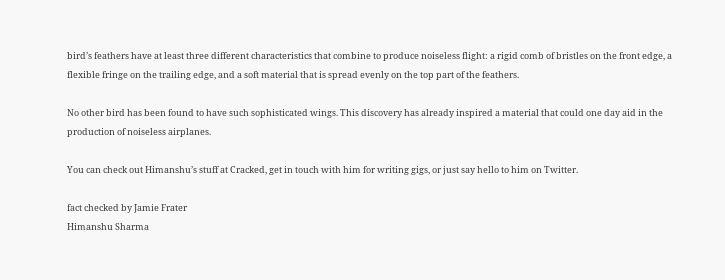bird’s feathers have at least three different characteristics that combine to produce noiseless flight: a rigid comb of bristles on the front edge, a flexible fringe on the trailing edge, and a soft material that is spread evenly on the top part of the feathers.

No other bird has been found to have such sophisticated wings. This discovery has already inspired a material that could one day aid in the production of noiseless airplanes.

You can check out Himanshu’s stuff at Cracked, get in touch with him for writing gigs, or just say hello to him on Twitter.

fact checked by Jamie Frater
Himanshu Sharma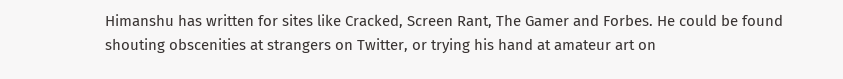Himanshu has written for sites like Cracked, Screen Rant, The Gamer and Forbes. He could be found shouting obscenities at strangers on Twitter, or trying his hand at amateur art on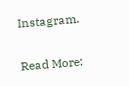Instagram.

Read More: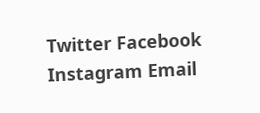Twitter Facebook Instagram Email